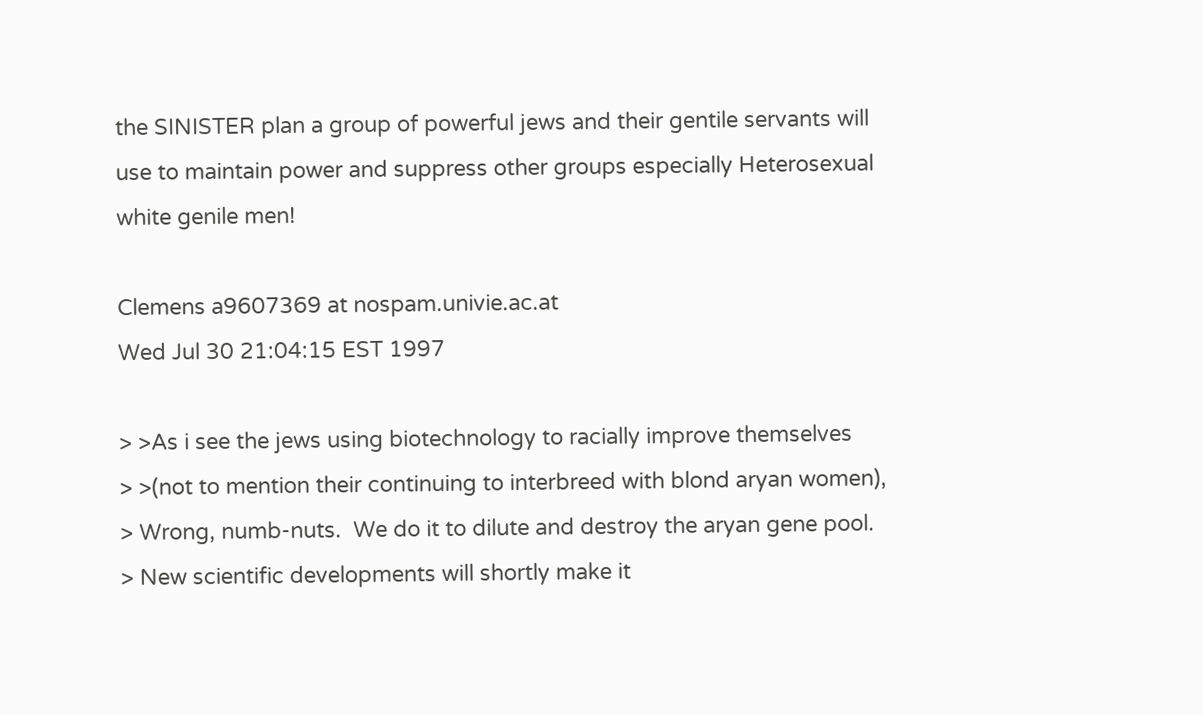the SINISTER plan a group of powerful jews and their gentile servants will use to maintain power and suppress other groups especially Heterosexual white genile men!

Clemens a9607369 at nospam.univie.ac.at
Wed Jul 30 21:04:15 EST 1997

> >As i see the jews using biotechnology to racially improve themselves
> >(not to mention their continuing to interbreed with blond aryan women),
> Wrong, numb-nuts.  We do it to dilute and destroy the aryan gene pool.
> New scientific developments will shortly make it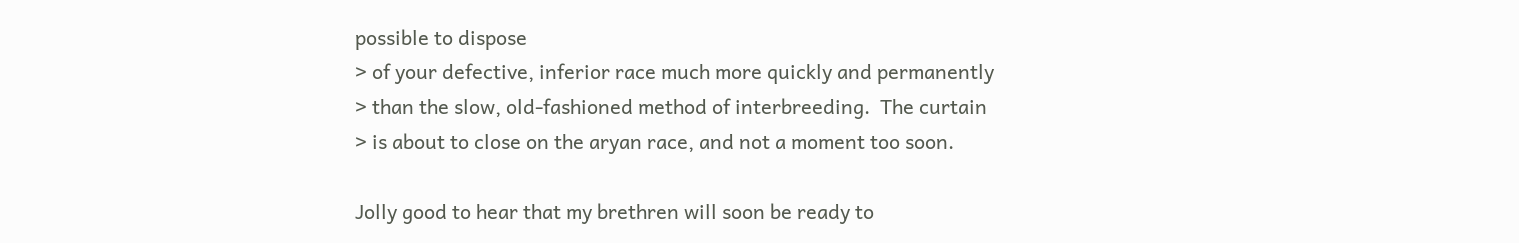possible to dispose
> of your defective, inferior race much more quickly and permanently
> than the slow, old-fashioned method of interbreeding.  The curtain
> is about to close on the aryan race, and not a moment too soon.

Jolly good to hear that my brethren will soon be ready to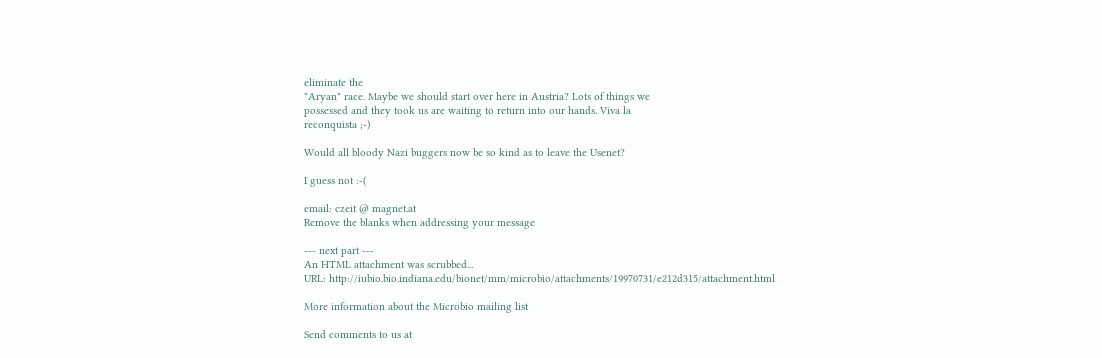eliminate the
"Aryan" race. Maybe we should start over here in Austria? Lots of things we
possessed and they took us are waiting to return into our hands. Viva la
reconquista ;-)

Would all bloody Nazi buggers now be so kind as to leave the Usenet?

I guess not :-(

email: czeit @ magnet.at
Remove the blanks when addressing your message

--- next part ---
An HTML attachment was scrubbed...
URL: http://iubio.bio.indiana.edu/bionet/mm/microbio/attachments/19970731/e212d315/attachment.html

More information about the Microbio mailing list

Send comments to us at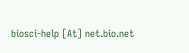biosci-help [At] net.bio.net